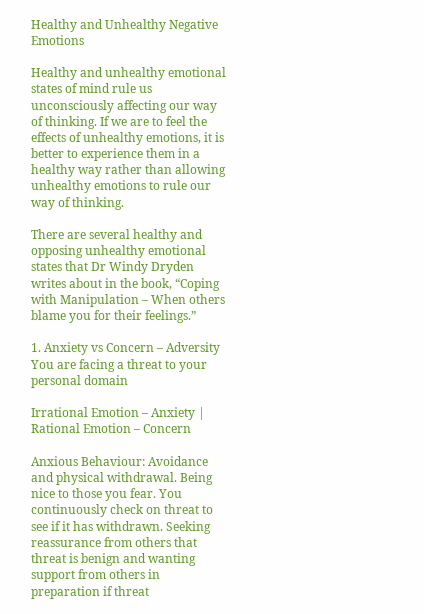Healthy and Unhealthy Negative Emotions

Healthy and unhealthy emotional states of mind rule us unconsciously affecting our way of thinking. If we are to feel the effects of unhealthy emotions, it is better to experience them in a healthy way rather than allowing unhealthy emotions to rule our way of thinking.

There are several healthy and opposing unhealthy emotional states that Dr Windy Dryden writes about in the book, “Coping with Manipulation – When others blame you for their feelings.”

1. Anxiety vs Concern – Adversity You are facing a threat to your personal domain

Irrational Emotion – Anxiety | Rational Emotion – Concern

Anxious Behaviour: Avoidance and physical withdrawal. Being nice to those you fear. You continuously check on threat to see if it has withdrawn. Seeking reassurance from others that threat is benign and wanting support from others in preparation if threat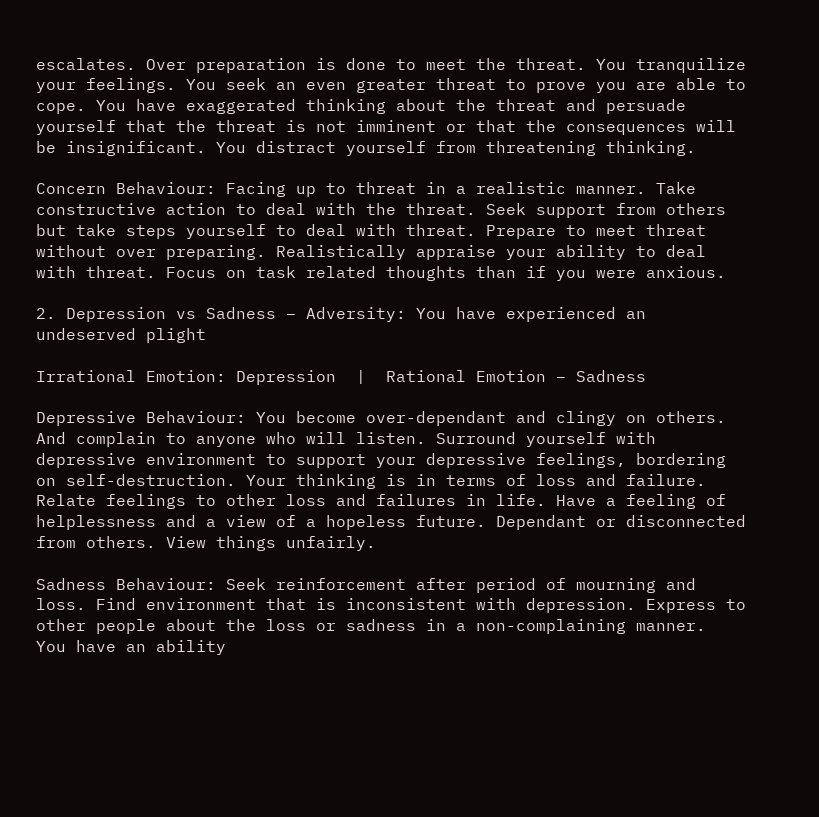escalates. Over preparation is done to meet the threat. You tranquilize your feelings. You seek an even greater threat to prove you are able to cope. You have exaggerated thinking about the threat and persuade yourself that the threat is not imminent or that the consequences will be insignificant. You distract yourself from threatening thinking.

Concern Behaviour: Facing up to threat in a realistic manner. Take constructive action to deal with the threat. Seek support from others but take steps yourself to deal with threat. Prepare to meet threat without over preparing. Realistically appraise your ability to deal with threat. Focus on task related thoughts than if you were anxious.

2. Depression vs Sadness – Adversity: You have experienced an undeserved plight

Irrational Emotion: Depression  |  Rational Emotion – Sadness

Depressive Behaviour: You become over-dependant and clingy on others. And complain to anyone who will listen. Surround yourself with depressive environment to support your depressive feelings, bordering on self-destruction. Your thinking is in terms of loss and failure. Relate feelings to other loss and failures in life. Have a feeling of helplessness and a view of a hopeless future. Dependant or disconnected from others. View things unfairly.

Sadness Behaviour: Seek reinforcement after period of mourning and loss. Find environment that is inconsistent with depression. Express to other people about the loss or sadness in a non-complaining manner.  You have an ability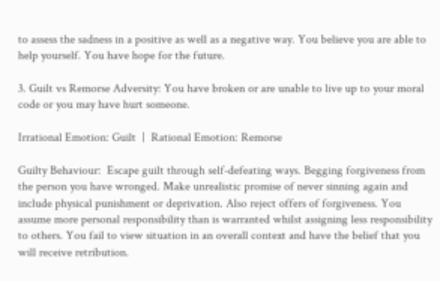to assess the sadness in a positive as well as a negative way. You believe you are able to help yourself. You have hope for the future.

3. Guilt vs Remorse Adversity: You have broken or are unable to live up to your moral code or you may have hurt someone.

Irrational Emotion: Guilt  |  Rational Emotion: Remorse

Guilty Behaviour:  Escape guilt through self-defeating ways. Begging forgiveness from the person you have wronged. Make unrealistic promise of never sinning again and include physical punishment or deprivation. Also reject offers of forgiveness. You assume more personal responsibility than is warranted whilst assigning less responsibility to others. You fail to view situation in an overall context and have the belief that you will receive retribution.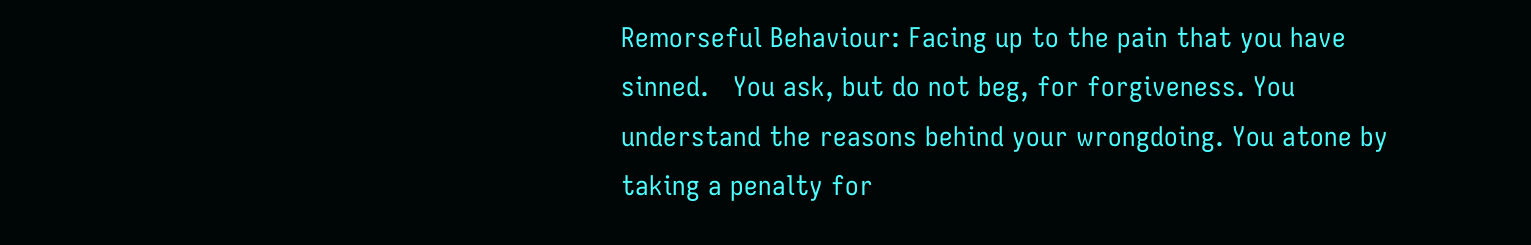Remorseful Behaviour: Facing up to the pain that you have sinned.   You ask, but do not beg, for forgiveness. You understand the reasons behind your wrongdoing. You atone by taking a penalty for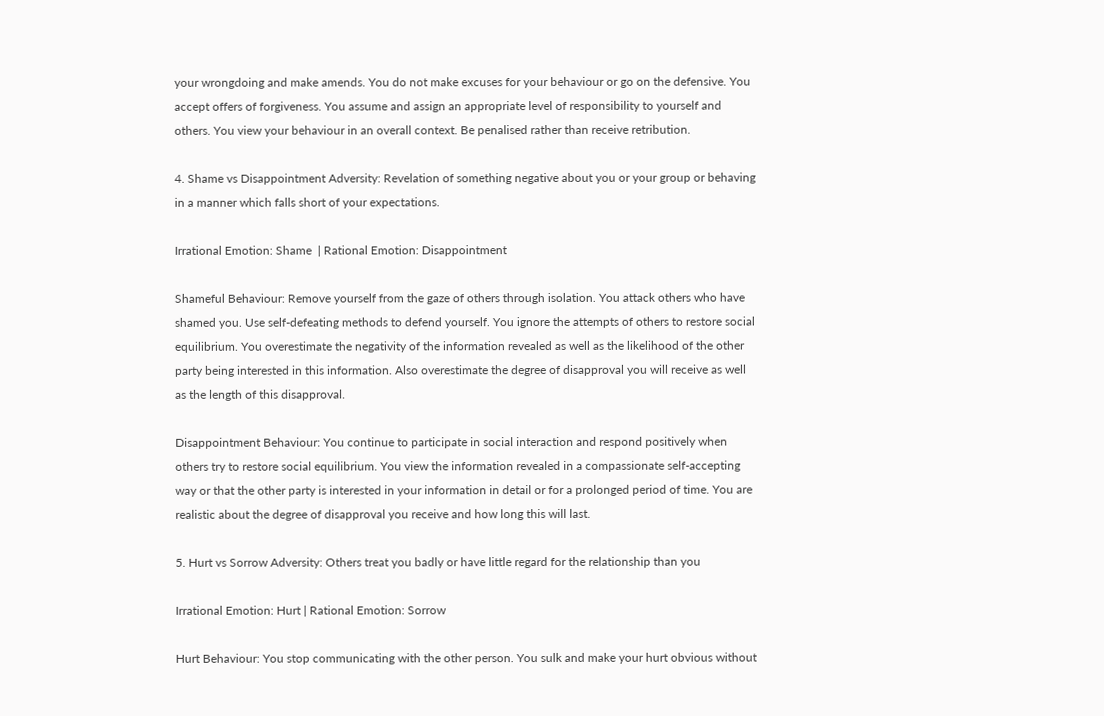your wrongdoing and make amends. You do not make excuses for your behaviour or go on the defensive. You accept offers of forgiveness. You assume and assign an appropriate level of responsibility to yourself and others. You view your behaviour in an overall context. Be penalised rather than receive retribution.

4. Shame vs Disappointment Adversity: Revelation of something negative about you or your group or behaving in a manner which falls short of your expectations.

Irrational Emotion: Shame  | Rational Emotion: Disappointment

Shameful Behaviour: Remove yourself from the gaze of others through isolation. You attack others who have shamed you. Use self-defeating methods to defend yourself. You ignore the attempts of others to restore social equilibrium. You overestimate the negativity of the information revealed as well as the likelihood of the other party being interested in this information. Also overestimate the degree of disapproval you will receive as well as the length of this disapproval.

Disappointment Behaviour: You continue to participate in social interaction and respond positively when others try to restore social equilibrium. You view the information revealed in a compassionate self-accepting way or that the other party is interested in your information in detail or for a prolonged period of time. You are realistic about the degree of disapproval you receive and how long this will last.

5. Hurt vs Sorrow Adversity: Others treat you badly or have little regard for the relationship than you

Irrational Emotion: Hurt | Rational Emotion: Sorrow

Hurt Behaviour: You stop communicating with the other person. You sulk and make your hurt obvious without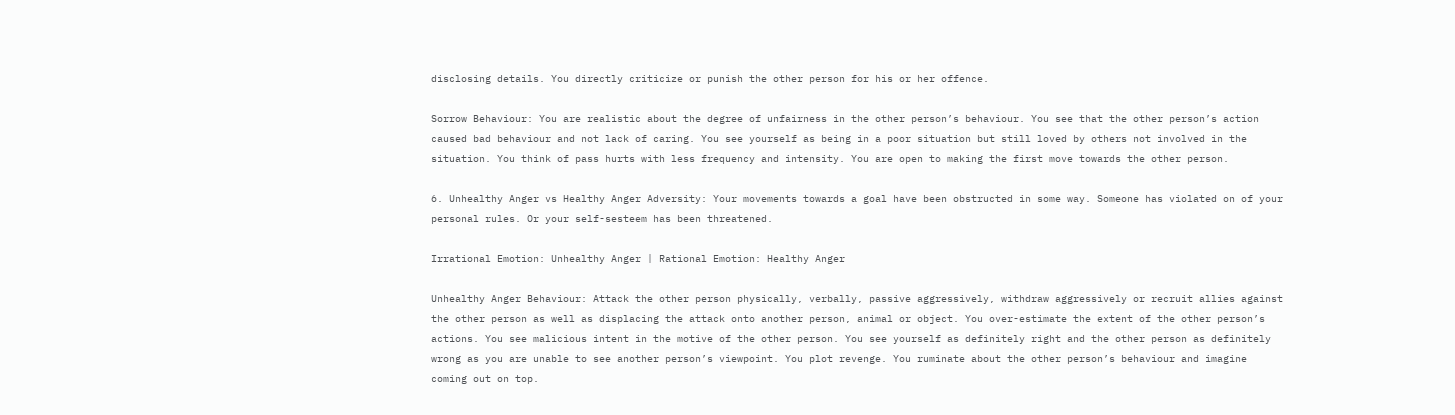disclosing details. You directly criticize or punish the other person for his or her offence.

Sorrow Behaviour: You are realistic about the degree of unfairness in the other person’s behaviour. You see that the other person’s action caused bad behaviour and not lack of caring. You see yourself as being in a poor situation but still loved by others not involved in the situation. You think of pass hurts with less frequency and intensity. You are open to making the first move towards the other person.

6. Unhealthy Anger vs Healthy Anger Adversity: Your movements towards a goal have been obstructed in some way. Someone has violated on of your personal rules. Or your self-sesteem has been threatened.

Irrational Emotion: Unhealthy Anger | Rational Emotion: Healthy Anger

Unhealthy Anger Behaviour: Attack the other person physically, verbally, passive aggressively, withdraw aggressively or recruit allies against the other person as well as displacing the attack onto another person, animal or object. You over-estimate the extent of the other person’s actions. You see malicious intent in the motive of the other person. You see yourself as definitely right and the other person as definitely wrong as you are unable to see another person’s viewpoint. You plot revenge. You ruminate about the other person’s behaviour and imagine coming out on top.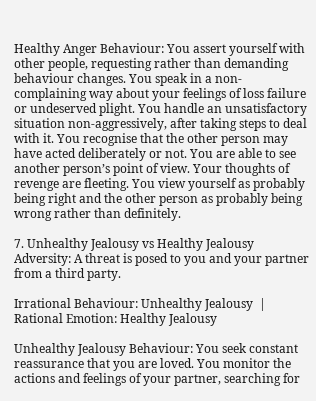Healthy Anger Behaviour: You assert yourself with other people, requesting rather than demanding behaviour changes. You speak in a non-complaining way about your feelings of loss failure or undeserved plight. You handle an unsatisfactory situation non-aggressively, after taking steps to deal with it. You recognise that the other person may have acted deliberately or not. You are able to see another person’s point of view. Your thoughts of revenge are fleeting. You view yourself as probably being right and the other person as probably being wrong rather than definitely.

7. Unhealthy Jealousy vs Healthy Jealousy Adversity: A threat is posed to you and your partner from a third party.

Irrational Behaviour: Unhealthy Jealousy  |  Rational Emotion: Healthy Jealousy

Unhealthy Jealousy Behaviour: You seek constant reassurance that you are loved. You monitor the actions and feelings of your partner, searching for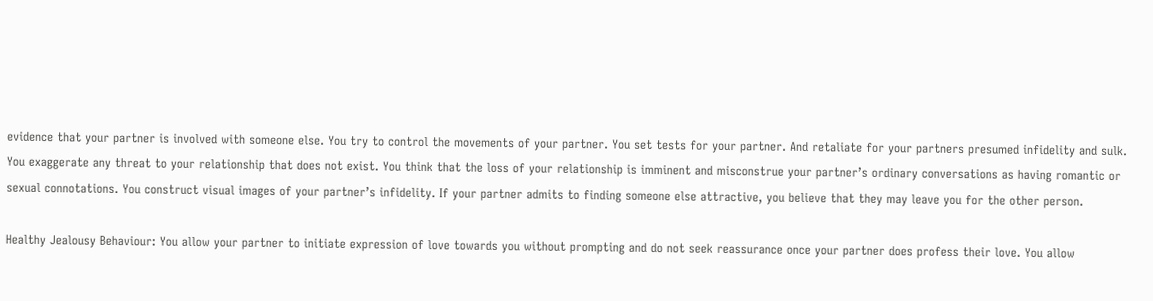evidence that your partner is involved with someone else. You try to control the movements of your partner. You set tests for your partner. And retaliate for your partners presumed infidelity and sulk. You exaggerate any threat to your relationship that does not exist. You think that the loss of your relationship is imminent and misconstrue your partner’s ordinary conversations as having romantic or sexual connotations. You construct visual images of your partner’s infidelity. If your partner admits to finding someone else attractive, you believe that they may leave you for the other person.

Healthy Jealousy Behaviour: You allow your partner to initiate expression of love towards you without prompting and do not seek reassurance once your partner does profess their love. You allow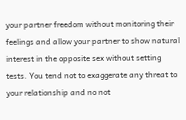your partner freedom without monitoring their feelings and allow your partner to show natural interest in the opposite sex without setting tests. You tend not to exaggerate any threat to your relationship and no not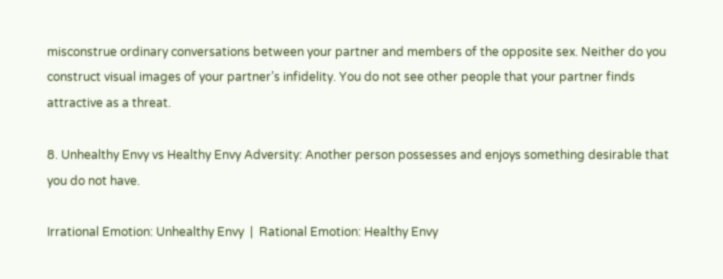misconstrue ordinary conversations between your partner and members of the opposite sex. Neither do you construct visual images of your partner’s infidelity. You do not see other people that your partner finds attractive as a threat.

8. Unhealthy Envy vs Healthy Envy Adversity: Another person possesses and enjoys something desirable that you do not have.

Irrational Emotion: Unhealthy Envy  |  Rational Emotion: Healthy Envy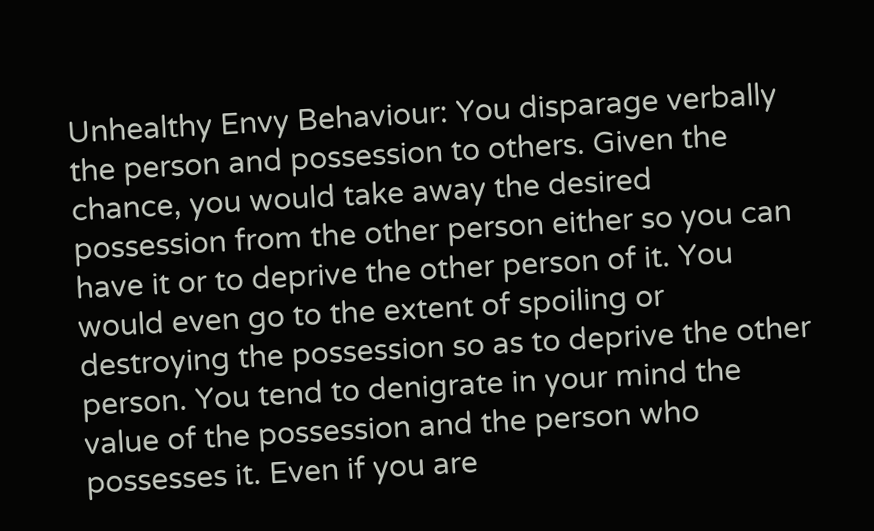Unhealthy Envy Behaviour: You disparage verbally the person and possession to others. Given the chance, you would take away the desired possession from the other person either so you can have it or to deprive the other person of it. You would even go to the extent of spoiling or destroying the possession so as to deprive the other person. You tend to denigrate in your mind the value of the possession and the person who possesses it. Even if you are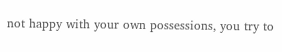not happy with your own possessions, you try to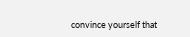convince yourself that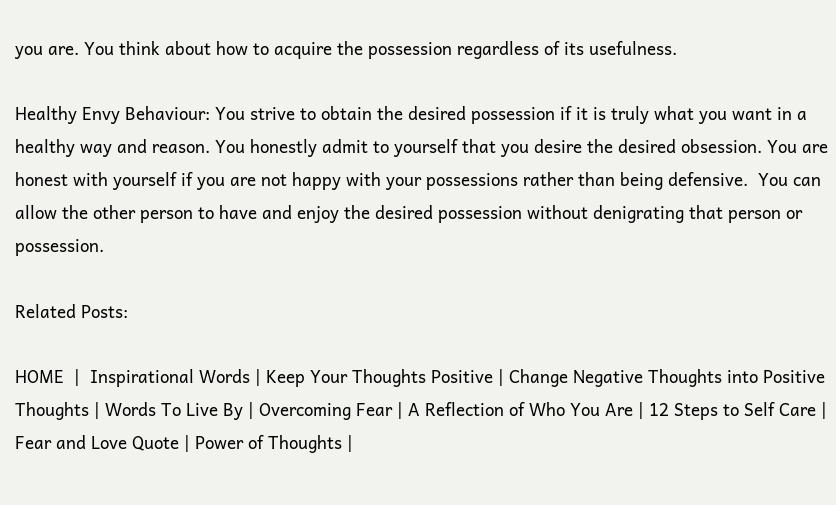you are. You think about how to acquire the possession regardless of its usefulness.

Healthy Envy Behaviour: You strive to obtain the desired possession if it is truly what you want in a healthy way and reason. You honestly admit to yourself that you desire the desired obsession. You are honest with yourself if you are not happy with your possessions rather than being defensive.  You can allow the other person to have and enjoy the desired possession without denigrating that person or possession.

Related Posts:

HOME  |  Inspirational Words | Keep Your Thoughts Positive | Change Negative Thoughts into Positive Thoughts | Words To Live By | Overcoming Fear | A Reflection of Who You Are | 12 Steps to Self Care | Fear and Love Quote | Power of Thoughts |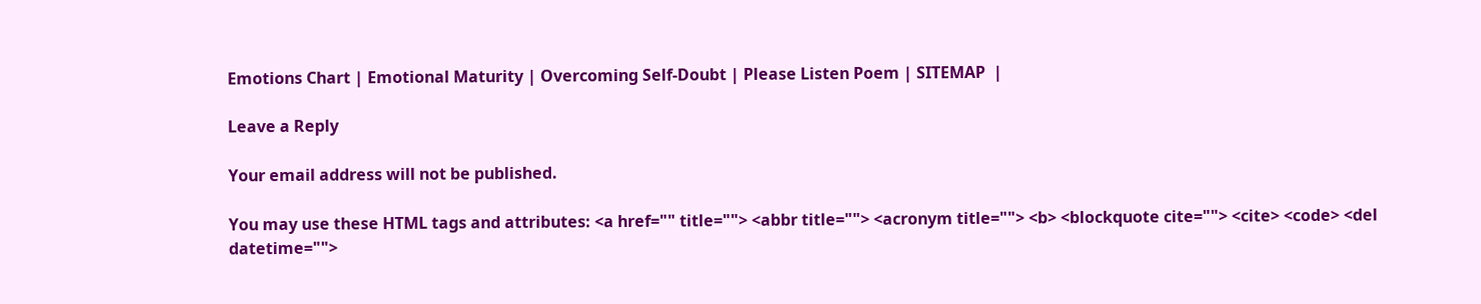Emotions Chart | Emotional Maturity | Overcoming Self-Doubt | Please Listen Poem | SITEMAP  |

Leave a Reply

Your email address will not be published.

You may use these HTML tags and attributes: <a href="" title=""> <abbr title=""> <acronym title=""> <b> <blockquote cite=""> <cite> <code> <del datetime="">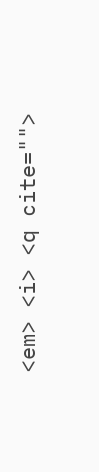<em> <i> <q cite="">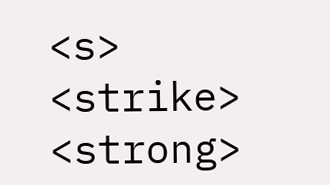<s> <strike> <strong>